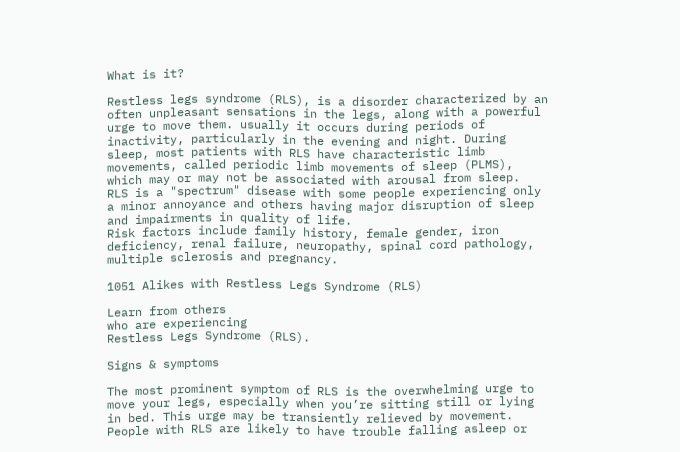What is it?

Restless legs syndrome (RLS), is a disorder characterized by an often unpleasant sensations in the legs, along with a powerful urge to move them. usually it occurs during periods of inactivity, particularly in the evening and night. During sleep, most patients with RLS have characteristic limb movements, called periodic limb movements of sleep (PLMS), which may or may not be associated with arousal from sleep.
RLS is a "spectrum" disease with some people experiencing only a minor annoyance and others having major disruption of sleep and impairments in quality of life.
Risk factors include family history, female gender, iron deficiency, renal failure, neuropathy, spinal cord pathology, multiple sclerosis and pregnancy.

1051 Alikes with Restless Legs Syndrome (RLS)

Learn from others
who are experiencing
Restless Legs Syndrome (RLS).

Signs & symptoms

The most prominent symptom of RLS is the overwhelming urge to move your legs, especially when you’re sitting still or lying in bed. This urge may be transiently relieved by movement.
People with RLS are likely to have trouble falling asleep or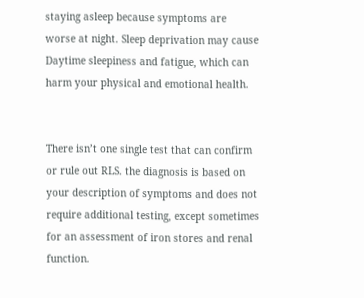staying asleep because symptoms are worse at night. Sleep deprivation may cause Daytime sleepiness and fatigue, which can harm your physical and emotional health.


There isn’t one single test that can confirm or rule out RLS. the diagnosis is based on your description of symptoms and does not require additional testing, except sometimes for an assessment of iron stores and renal function.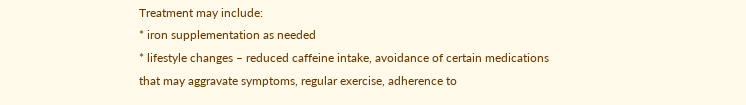Treatment may include:
* iron supplementation as needed
* lifestyle changes – reduced caffeine intake, avoidance of certain medications that may aggravate symptoms, regular exercise, adherence to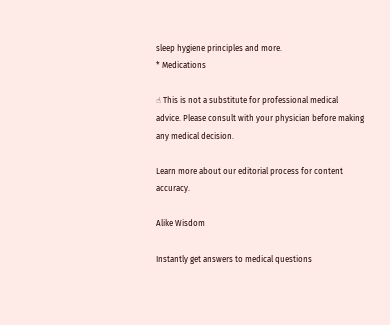sleep hygiene principles and more.
* Medications

☝ This is not a substitute for professional medical advice. Please consult with your physician before making any medical decision.

Learn more about our editorial process for content accuracy.

Alike Wisdom

Instantly get answers to medical questions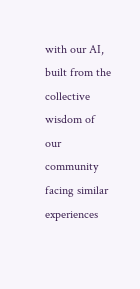with our AI, built from the collective wisdom of our community facing similar experiences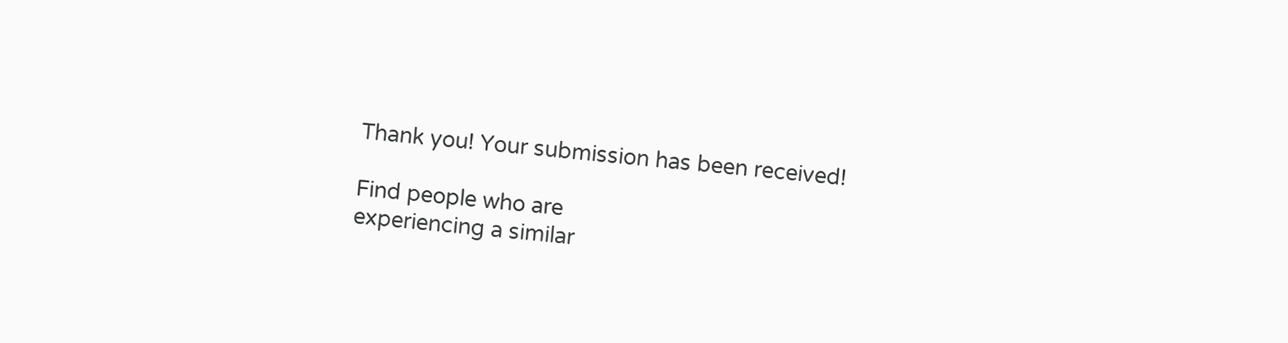Thank you! Your submission has been received!

Find people who are
experiencing a similar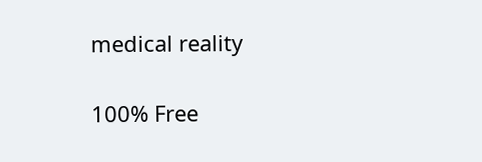medical reality

100% Free